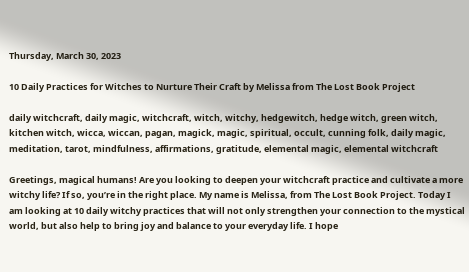Thursday, March 30, 2023

10 Daily Practices for Witches to Nurture Their Craft by Melissa from The Lost Book Project

daily witchcraft, daily magic, witchcraft, witch, witchy, hedgewitch, hedge witch, green witch, kitchen witch, wicca, wiccan, pagan, magick, magic, spiritual, occult, cunning folk, daily magic, meditation, tarot, mindfulness, affirmations, gratitude, elemental magic, elemental witchcraft

Greetings, magical humans! Are you looking to deepen your witchcraft practice and cultivate a more witchy life? If so, you’re in the right place. My name is Melissa, from The Lost Book Project. Today I am looking at 10 daily witchy practices that will not only strengthen your connection to the mystical world, but also help to bring joy and balance to your everyday life. I hope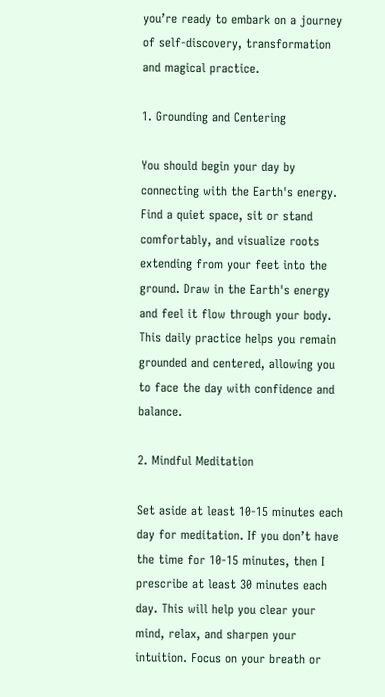you’re ready to embark on a journey of self-discovery, transformation and magical practice.

1. Grounding and Centering

You should begin your day by connecting with the Earth's energy. Find a quiet space, sit or stand comfortably, and visualize roots extending from your feet into the ground. Draw in the Earth's energy and feel it flow through your body. This daily practice helps you remain grounded and centered, allowing you to face the day with confidence and balance.

2. Mindful Meditation

Set aside at least 10-15 minutes each day for meditation. If you don’t have the time for 10-15 minutes, then I prescribe at least 30 minutes each day. This will help you clear your mind, relax, and sharpen your intuition. Focus on your breath or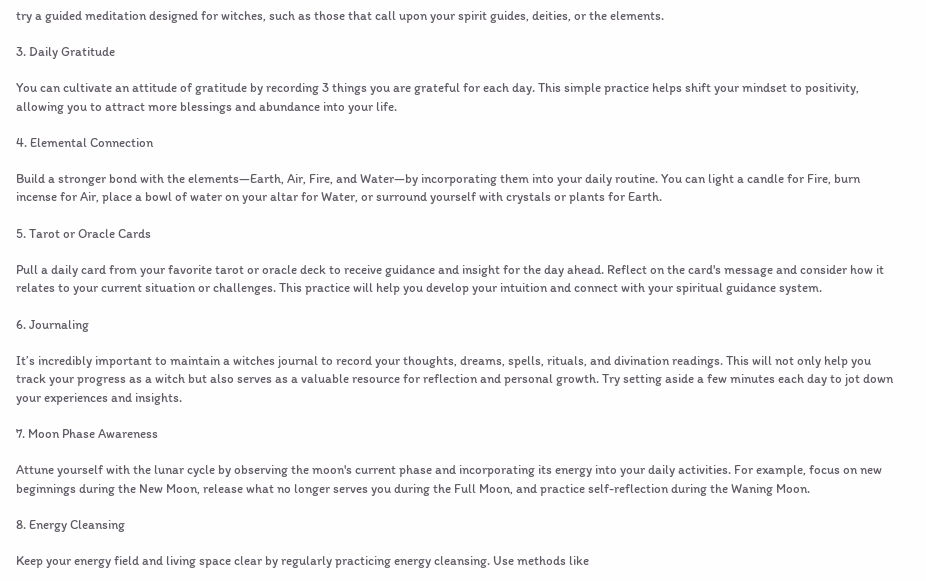try a guided meditation designed for witches, such as those that call upon your spirit guides, deities, or the elements.

3. Daily Gratitude

You can cultivate an attitude of gratitude by recording 3 things you are grateful for each day. This simple practice helps shift your mindset to positivity, allowing you to attract more blessings and abundance into your life.

4. Elemental Connection

Build a stronger bond with the elements—Earth, Air, Fire, and Water—by incorporating them into your daily routine. You can light a candle for Fire, burn incense for Air, place a bowl of water on your altar for Water, or surround yourself with crystals or plants for Earth.

5. Tarot or Oracle Cards

Pull a daily card from your favorite tarot or oracle deck to receive guidance and insight for the day ahead. Reflect on the card's message and consider how it relates to your current situation or challenges. This practice will help you develop your intuition and connect with your spiritual guidance system.

6. Journaling

It’s incredibly important to maintain a witches journal to record your thoughts, dreams, spells, rituals, and divination readings. This will not only help you track your progress as a witch but also serves as a valuable resource for reflection and personal growth. Try setting aside a few minutes each day to jot down your experiences and insights.

7. Moon Phase Awareness

Attune yourself with the lunar cycle by observing the moon's current phase and incorporating its energy into your daily activities. For example, focus on new beginnings during the New Moon, release what no longer serves you during the Full Moon, and practice self-reflection during the Waning Moon.

8. Energy Cleansing

Keep your energy field and living space clear by regularly practicing energy cleansing. Use methods like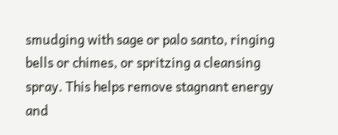smudging with sage or palo santo, ringing bells or chimes, or spritzing a cleansing spray. This helps remove stagnant energy and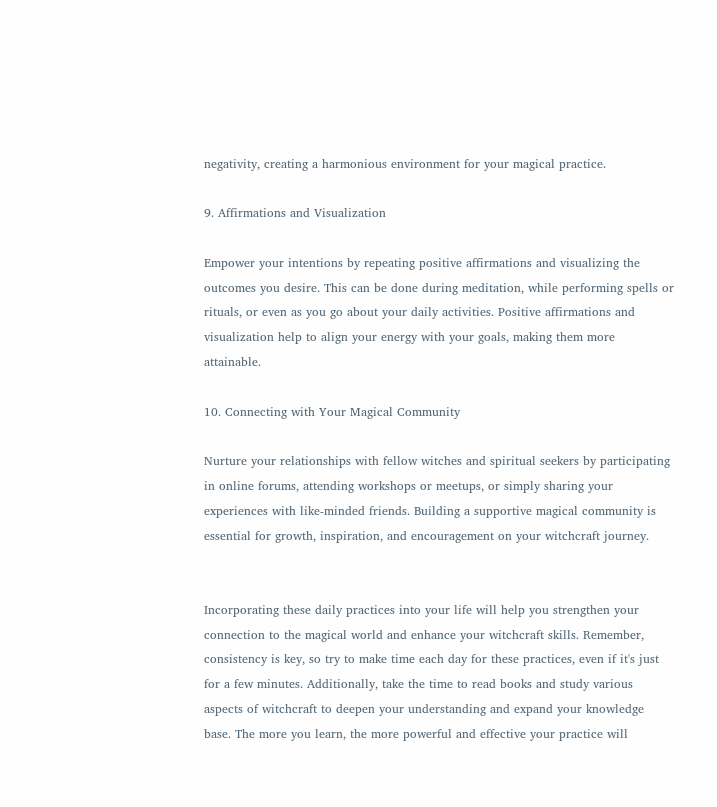negativity, creating a harmonious environment for your magical practice.

9. Affirmations and Visualization

Empower your intentions by repeating positive affirmations and visualizing the outcomes you desire. This can be done during meditation, while performing spells or rituals, or even as you go about your daily activities. Positive affirmations and visualization help to align your energy with your goals, making them more attainable.

10. Connecting with Your Magical Community

Nurture your relationships with fellow witches and spiritual seekers by participating in online forums, attending workshops or meetups, or simply sharing your experiences with like-minded friends. Building a supportive magical community is essential for growth, inspiration, and encouragement on your witchcraft journey.


Incorporating these daily practices into your life will help you strengthen your connection to the magical world and enhance your witchcraft skills. Remember, consistency is key, so try to make time each day for these practices, even if it's just for a few minutes. Additionally, take the time to read books and study various aspects of witchcraft to deepen your understanding and expand your knowledge base. The more you learn, the more powerful and effective your practice will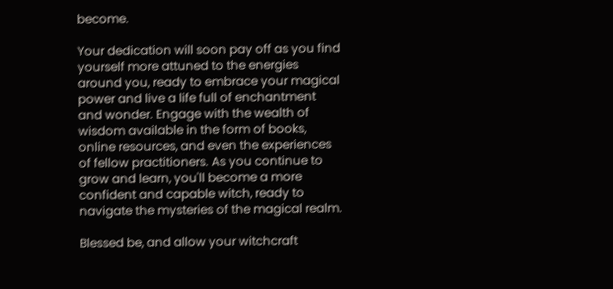become.

Your dedication will soon pay off as you find yourself more attuned to the energies around you, ready to embrace your magical power and live a life full of enchantment and wonder. Engage with the wealth of wisdom available in the form of books, online resources, and even the experiences of fellow practitioners. As you continue to grow and learn, you'll become a more confident and capable witch, ready to navigate the mysteries of the magical realm.

Blessed be, and allow your witchcraft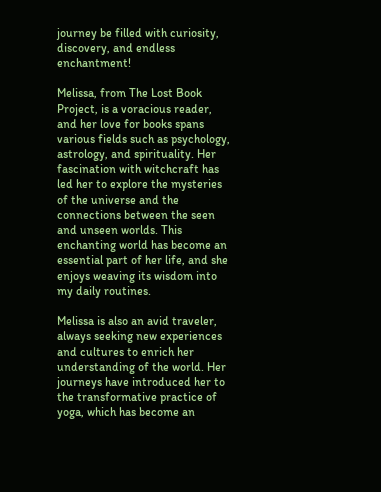journey be filled with curiosity, discovery, and endless enchantment!

Melissa, from The Lost Book Project, is a voracious reader, and her love for books spans various fields such as psychology, astrology, and spirituality. Her fascination with witchcraft has led her to explore the mysteries of the universe and the connections between the seen and unseen worlds. This enchanting world has become an essential part of her life, and she enjoys weaving its wisdom into my daily routines.

Melissa is also an avid traveler, always seeking new experiences and cultures to enrich her understanding of the world. Her journeys have introduced her to the transformative practice of yoga, which has become an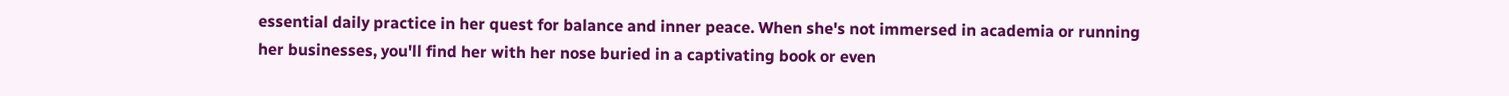essential daily practice in her quest for balance and inner peace. When she's not immersed in academia or running her businesses, you'll find her with her nose buried in a captivating book or even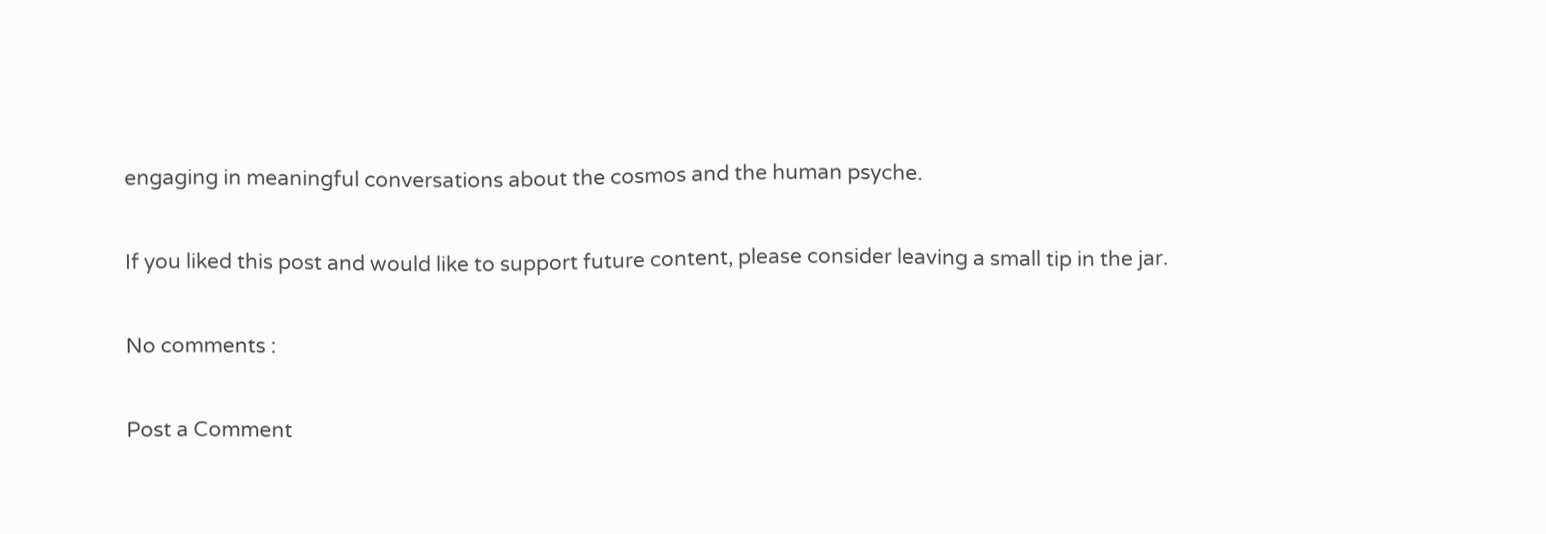engaging in meaningful conversations about the cosmos and the human psyche.

If you liked this post and would like to support future content, please consider leaving a small tip in the jar.

No comments :

Post a Comment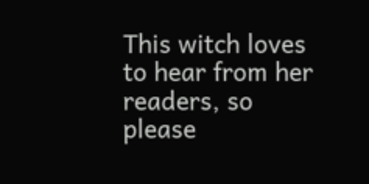This witch loves to hear from her readers, so please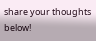share your thoughts below!